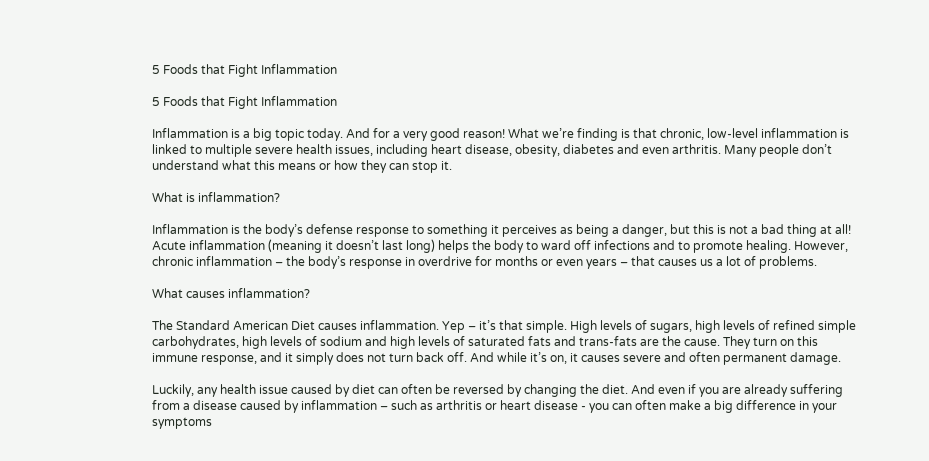5 Foods that Fight Inflammation

5 Foods that Fight Inflammation

Inflammation is a big topic today. And for a very good reason! What we’re finding is that chronic, low-level inflammation is linked to multiple severe health issues, including heart disease, obesity, diabetes and even arthritis. Many people don’t understand what this means or how they can stop it.

What is inflammation?

Inflammation is the body’s defense response to something it perceives as being a danger, but this is not a bad thing at all! Acute inflammation (meaning it doesn’t last long) helps the body to ward off infections and to promote healing. However, chronic inflammation – the body’s response in overdrive for months or even years – that causes us a lot of problems.

What causes inflammation?

The Standard American Diet causes inflammation. Yep – it’s that simple. High levels of sugars, high levels of refined simple carbohydrates, high levels of sodium and high levels of saturated fats and trans-fats are the cause. They turn on this immune response, and it simply does not turn back off. And while it’s on, it causes severe and often permanent damage.

Luckily, any health issue caused by diet can often be reversed by changing the diet. And even if you are already suffering from a disease caused by inflammation – such as arthritis or heart disease - you can often make a big difference in your symptoms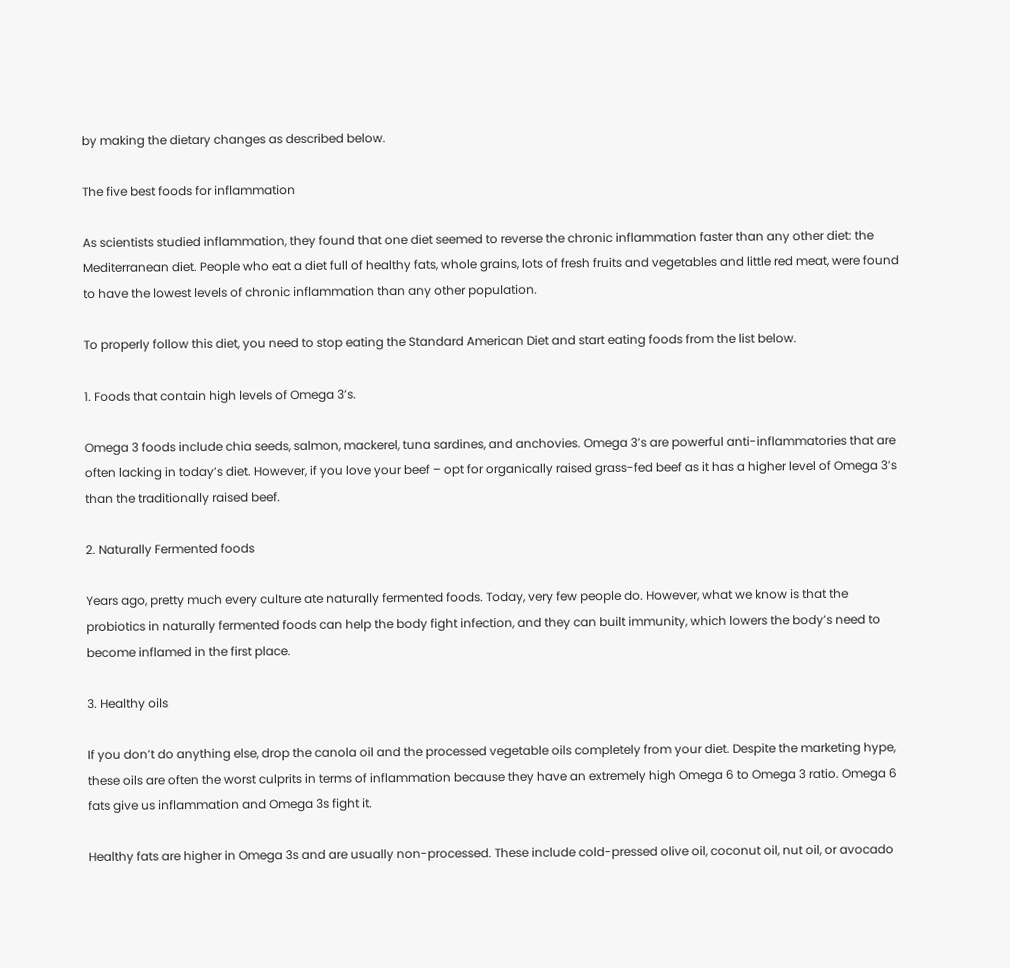by making the dietary changes as described below.

The five best foods for inflammation

As scientists studied inflammation, they found that one diet seemed to reverse the chronic inflammation faster than any other diet: the Mediterranean diet. People who eat a diet full of healthy fats, whole grains, lots of fresh fruits and vegetables and little red meat, were found to have the lowest levels of chronic inflammation than any other population.

To properly follow this diet, you need to stop eating the Standard American Diet and start eating foods from the list below.

1. Foods that contain high levels of Omega 3’s.

Omega 3 foods include chia seeds, salmon, mackerel, tuna sardines, and anchovies. Omega 3’s are powerful anti-inflammatories that are often lacking in today’s diet. However, if you love your beef – opt for organically raised grass-fed beef as it has a higher level of Omega 3’s than the traditionally raised beef.

2. Naturally Fermented foods

Years ago, pretty much every culture ate naturally fermented foods. Today, very few people do. However, what we know is that the probiotics in naturally fermented foods can help the body fight infection, and they can built immunity, which lowers the body’s need to become inflamed in the first place.

3. Healthy oils

If you don’t do anything else, drop the canola oil and the processed vegetable oils completely from your diet. Despite the marketing hype, these oils are often the worst culprits in terms of inflammation because they have an extremely high Omega 6 to Omega 3 ratio. Omega 6 fats give us inflammation and Omega 3s fight it.

Healthy fats are higher in Omega 3s and are usually non-processed. These include cold-pressed olive oil, coconut oil, nut oil, or avocado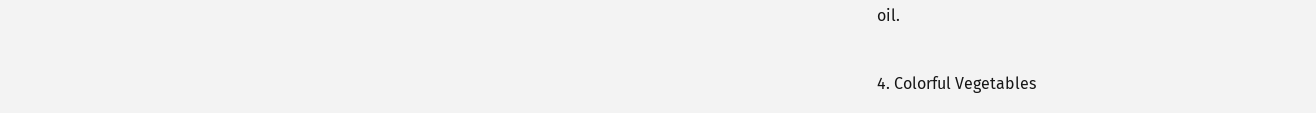oil.

4. Colorful Vegetables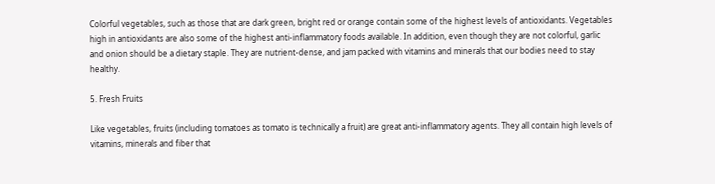Colorful vegetables, such as those that are dark green, bright red or orange contain some of the highest levels of antioxidants. Vegetables high in antioxidants are also some of the highest anti-inflammatory foods available. In addition, even though they are not colorful, garlic and onion should be a dietary staple. They are nutrient-dense, and jam packed with vitamins and minerals that our bodies need to stay healthy.

5. Fresh Fruits

Like vegetables, fruits (including tomatoes as tomato is technically a fruit) are great anti-inflammatory agents. They all contain high levels of vitamins, minerals and fiber that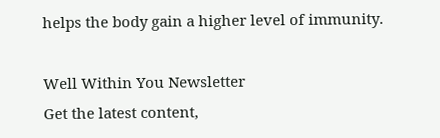helps the body gain a higher level of immunity.

Well Within You Newsletter
Get the latest content,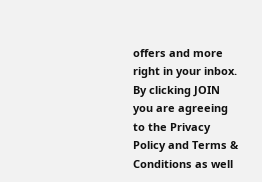offers and more right in your inbox.
By clicking JOIN you are agreeing to the Privacy Policy and Terms & Conditions as well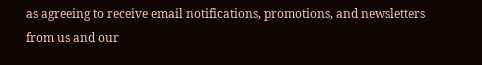as agreeing to receive email notifications, promotions, and newsletters from us and our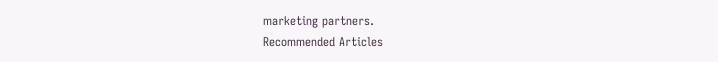marketing partners.
Recommended Articles